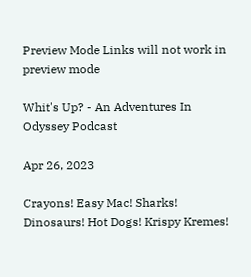Preview Mode Links will not work in preview mode

Whit's Up? - An Adventures In Odyssey Podcast

Apr 26, 2023

Crayons! Easy Mac! Sharks! Dinosaurs! Hot Dogs! Krispy Kremes!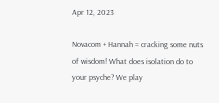Apr 12, 2023

Novacom + Hannah = cracking some nuts of wisdom! What does isolation do to your psyche? We play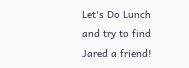Let's Do Lunch and try to find Jared a friend!